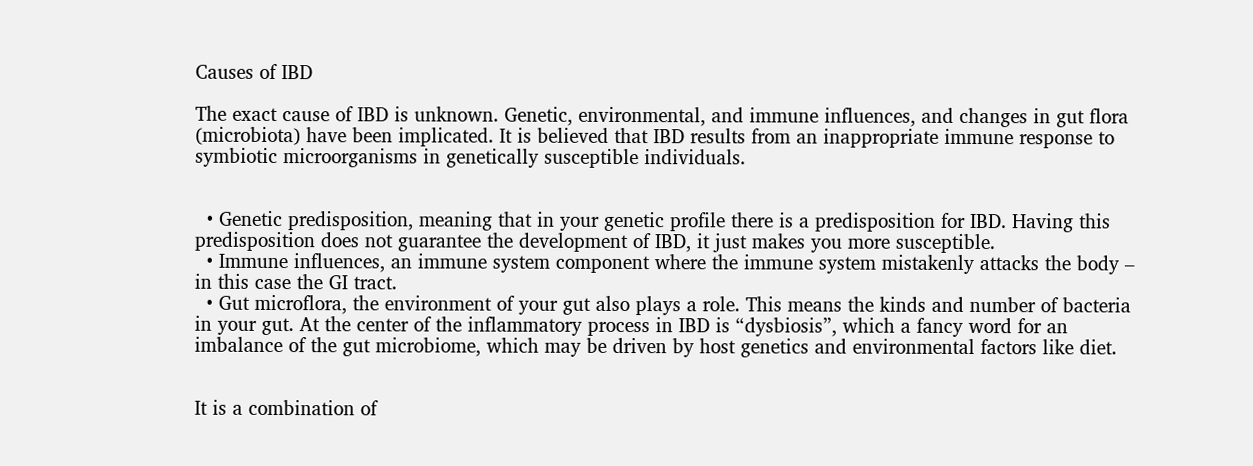Causes of IBD

The exact cause of IBD is unknown. Genetic, environmental, and immune influences, and changes in gut flora (microbiota) have been implicated. It is believed that IBD results from an inappropriate immune response to symbiotic microorganisms in genetically susceptible individuals.


  • Genetic predisposition, meaning that in your genetic profile there is a predisposition for IBD. Having this predisposition does not guarantee the development of IBD, it just makes you more susceptible.
  • Immune influences, an immune system component where the immune system mistakenly attacks the body – in this case the GI tract.
  • Gut microflora, the environment of your gut also plays a role. This means the kinds and number of bacteria in your gut. At the center of the inflammatory process in IBD is “dysbiosis”, which a fancy word for an imbalance of the gut microbiome, which may be driven by host genetics and environmental factors like diet.


It is a combination of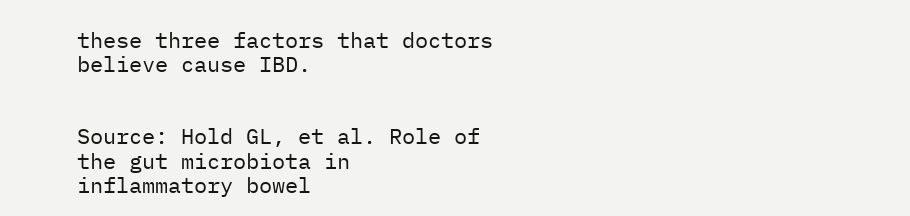these three factors that doctors believe cause IBD.


Source: Hold GL, et al. Role of the gut microbiota in inflammatory bowel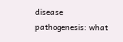disease pathogenesis: what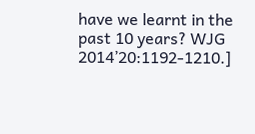have we learnt in the past 10 years? WJG 2014’20:1192-1210.]